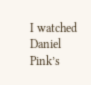I watched Daniel Pink’s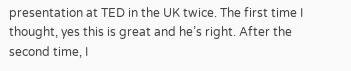presentation at TED in the UK twice. The first time I thought, yes this is great and he’s right. After the second time, I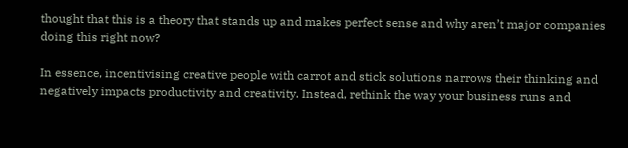thought that this is a theory that stands up and makes perfect sense and why aren’t major companies doing this right now?

In essence, incentivising creative people with carrot and stick solutions narrows their thinking and negatively impacts productivity and creativity. Instead, rethink the way your business runs and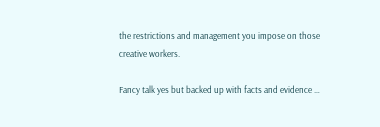the restrictions and management you impose on those creative workers.

Fancy talk yes but backed up with facts and evidence …